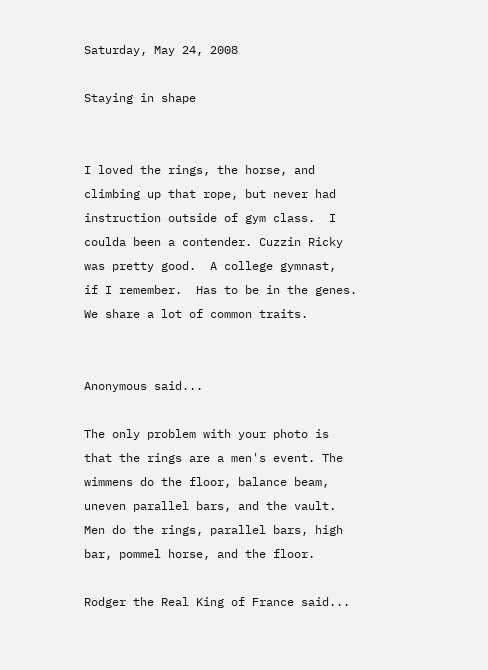Saturday, May 24, 2008

Staying in shape


I loved the rings, the horse, and climbing up that rope, but never had instruction outside of gym class.  I coulda been a contender. Cuzzin Ricky was pretty good.  A college gymnast,  if I remember.  Has to be in the genes.  We share a lot of common traits.


Anonymous said...

The only problem with your photo is that the rings are a men's event. The wimmens do the floor, balance beam, uneven parallel bars, and the vault. Men do the rings, parallel bars, high bar, pommel horse, and the floor.

Rodger the Real King of France said...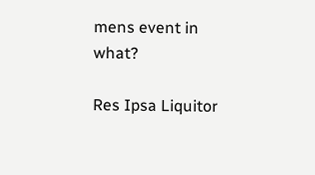mens event in what?

Res Ipsa Liquitor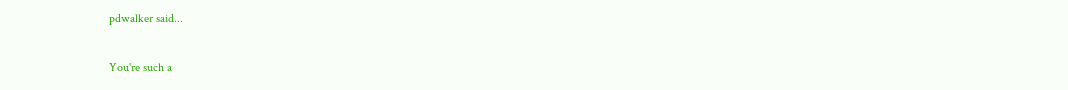pdwalker said...

You're such a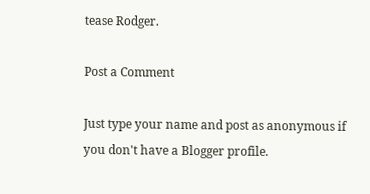tease Rodger.

Post a Comment

Just type your name and post as anonymous if you don't have a Blogger profile.